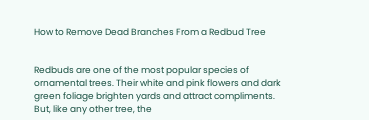How to Remove Dead Branches From a Redbud Tree


Redbuds are one of the most popular species of ornamental trees. Their white and pink flowers and dark green foliage brighten yards and attract compliments. But, like any other tree, the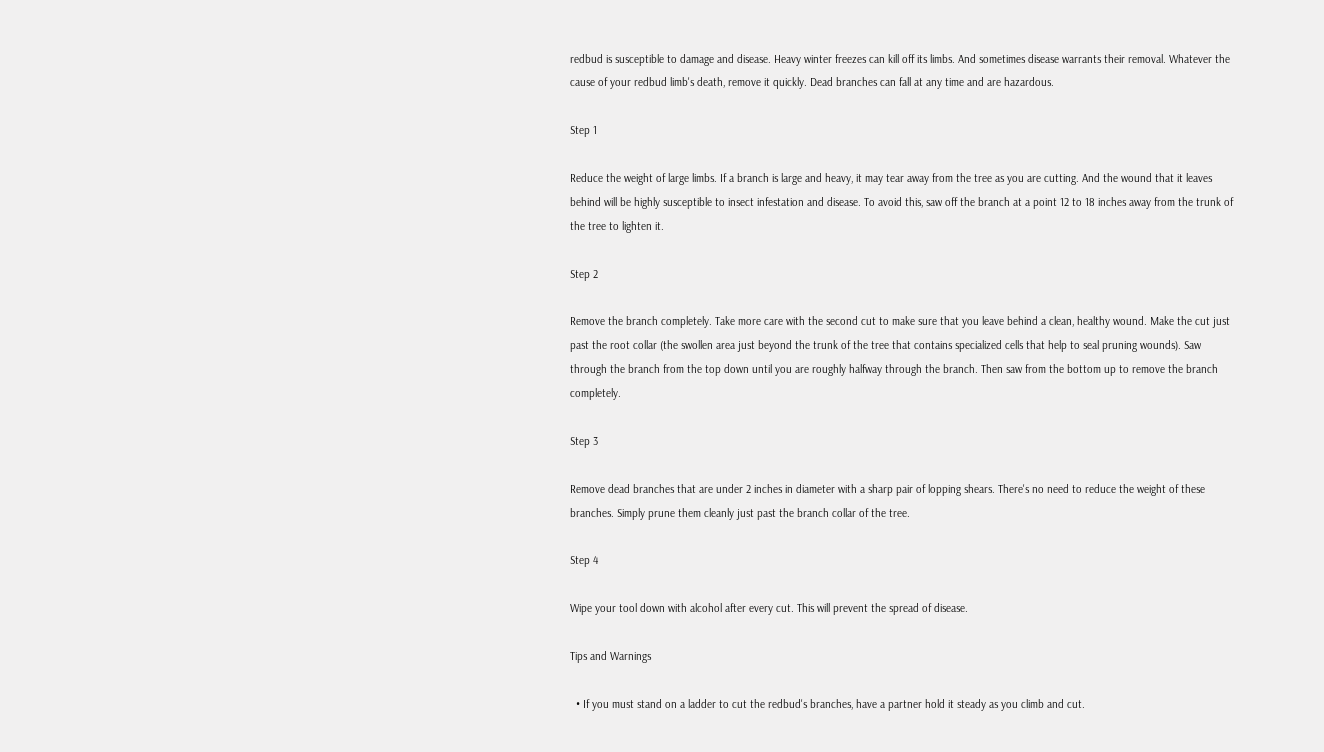redbud is susceptible to damage and disease. Heavy winter freezes can kill off its limbs. And sometimes disease warrants their removal. Whatever the cause of your redbud limb's death, remove it quickly. Dead branches can fall at any time and are hazardous.

Step 1

Reduce the weight of large limbs. If a branch is large and heavy, it may tear away from the tree as you are cutting. And the wound that it leaves behind will be highly susceptible to insect infestation and disease. To avoid this, saw off the branch at a point 12 to 18 inches away from the trunk of the tree to lighten it.

Step 2

Remove the branch completely. Take more care with the second cut to make sure that you leave behind a clean, healthy wound. Make the cut just past the root collar (the swollen area just beyond the trunk of the tree that contains specialized cells that help to seal pruning wounds). Saw through the branch from the top down until you are roughly halfway through the branch. Then saw from the bottom up to remove the branch completely.

Step 3

Remove dead branches that are under 2 inches in diameter with a sharp pair of lopping shears. There's no need to reduce the weight of these branches. Simply prune them cleanly just past the branch collar of the tree.

Step 4

Wipe your tool down with alcohol after every cut. This will prevent the spread of disease.

Tips and Warnings

  • If you must stand on a ladder to cut the redbud's branches, have a partner hold it steady as you climb and cut.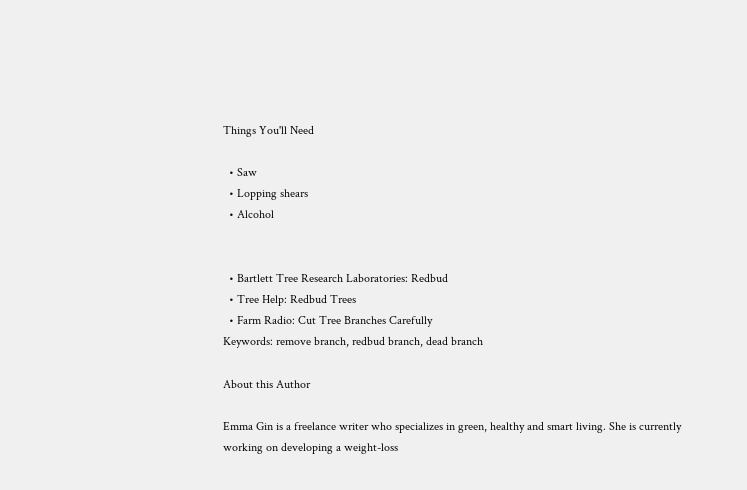Things You'll Need

  • Saw
  • Lopping shears
  • Alcohol


  • Bartlett Tree Research Laboratories: Redbud
  • Tree Help: Redbud Trees
  • Farm Radio: Cut Tree Branches Carefully
Keywords: remove branch, redbud branch, dead branch

About this Author

Emma Gin is a freelance writer who specializes in green, healthy and smart living. She is currently working on developing a weight-loss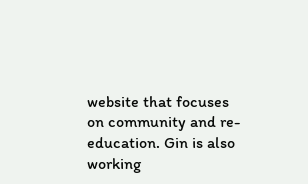website that focuses on community and re-education. Gin is also working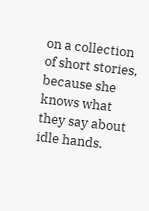on a collection of short stories, because she knows what they say about idle hands.